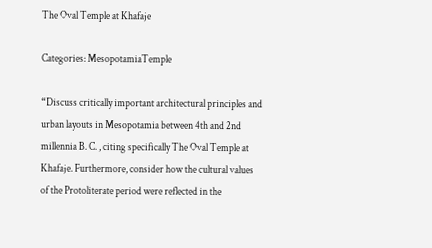The Oval Temple at Khafaje

Categories: MesopotamiaTemple

“Discuss critically important architectural principles and urban layouts in Mesopotamia between 4th and 2nd millennia B. C. , citing specifically The Oval Temple at Khafaje. Furthermore, consider how the cultural values of the Protoliterate period were reflected in the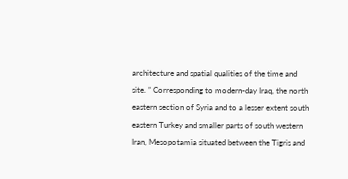architecture and spatial qualities of the time and site. ” Corresponding to modern-day Iraq, the north eastern section of Syria and to a lesser extent south eastern Turkey and smaller parts of south western Iran, Mesopotamia situated between the Tigris and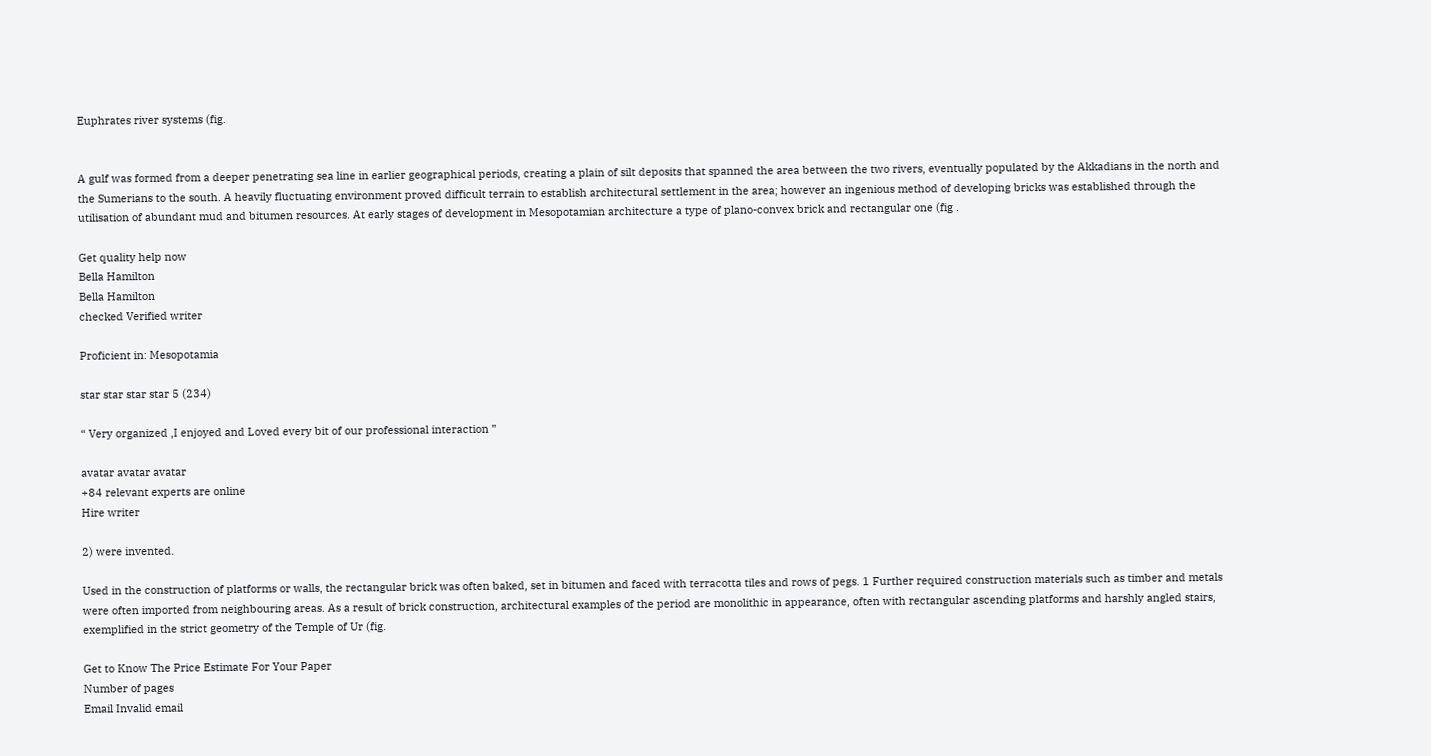Euphrates river systems (fig.


A gulf was formed from a deeper penetrating sea line in earlier geographical periods, creating a plain of silt deposits that spanned the area between the two rivers, eventually populated by the Akkadians in the north and the Sumerians to the south. A heavily fluctuating environment proved difficult terrain to establish architectural settlement in the area; however an ingenious method of developing bricks was established through the utilisation of abundant mud and bitumen resources. At early stages of development in Mesopotamian architecture a type of plano-convex brick and rectangular one (fig .

Get quality help now
Bella Hamilton
Bella Hamilton
checked Verified writer

Proficient in: Mesopotamia

star star star star 5 (234)

“ Very organized ,I enjoyed and Loved every bit of our professional interaction ”

avatar avatar avatar
+84 relevant experts are online
Hire writer

2) were invented.

Used in the construction of platforms or walls, the rectangular brick was often baked, set in bitumen and faced with terracotta tiles and rows of pegs. 1 Further required construction materials such as timber and metals were often imported from neighbouring areas. As a result of brick construction, architectural examples of the period are monolithic in appearance, often with rectangular ascending platforms and harshly angled stairs, exemplified in the strict geometry of the Temple of Ur (fig.

Get to Know The Price Estimate For Your Paper
Number of pages
Email Invalid email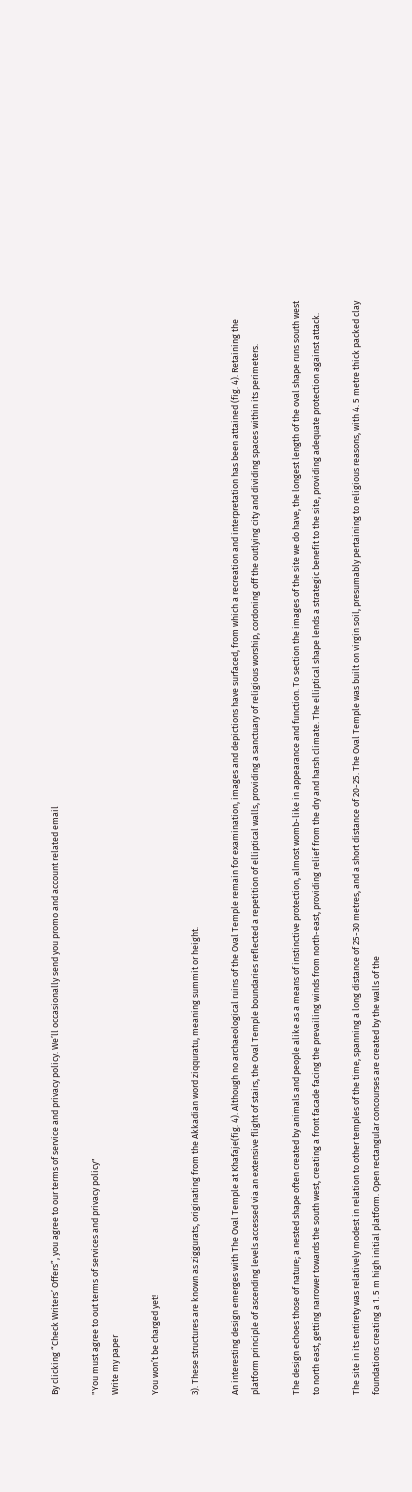By clicking “Check Writers’ Offers”, you agree to our terms of service and privacy policy. We’ll occasionally send you promo and account related email

"You must agree to out terms of services and privacy policy"
Write my paper

You won’t be charged yet!

3). These structures are known as ziggurats, originating from the Akkadian word ziqquratu, meaning summit or height.

An interesting design emerges with The Oval Temple at Khafaje(fig. 4). Although no archaeological ruins of the Oval Temple remain for examination, images and depictions have surfaced, from which a recreation and interpretation has been attained (fig. 4). Retaining the platform principle of ascending levels accessed via an extensive flight of stairs, the Oval Temple boundaries reflected a repetition of elliptical walls, providing a sanctuary of religious worship, cordoning off the outlying city and dividing spaces within its perimeters.

The design echoes those of nature; a nested shape often created by animals and people alike as a means of instinctive protection, almost womb-like in appearance and function. To section the images of the site we do have, the longest length of the oval shape runs south west to north east, getting narrower towards the south west, creating a front facade facing the prevailing winds from north-east, providing relief from the dry and harsh climate. The elliptical shape lends a strategic benefit to the site, providing adequate protection against attack.

The site in its entirety was relatively modest in relation to other temples of the time, spanning a long distance of 25-30 metres, and a short distance of 20-25. The Oval Temple was built on virgin soil, presumably pertaining to religious reasons, with 4. 5 metre thick packed clay foundations creating a 1. 5 m high initial platform. Open rectangular concourses are created by the walls of the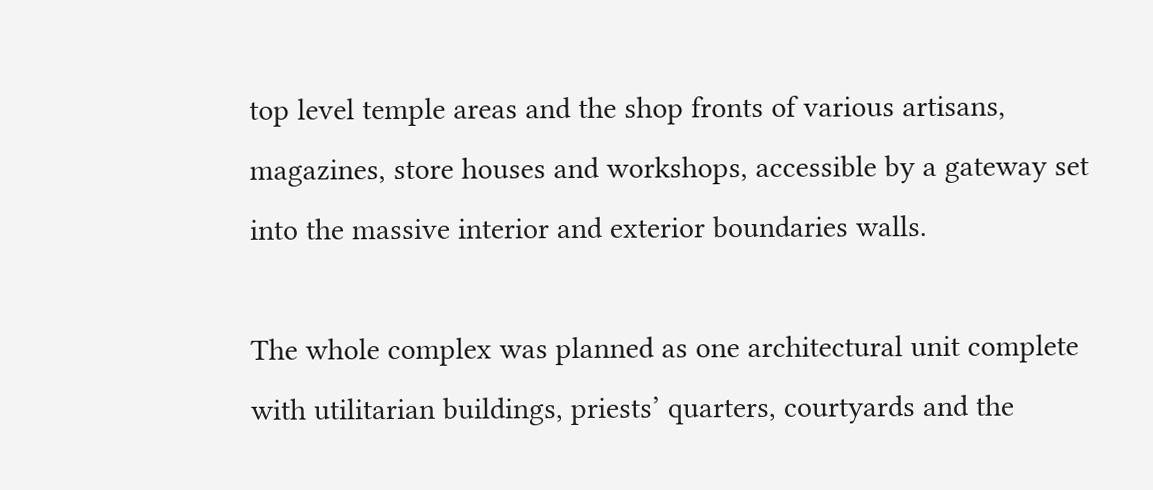top level temple areas and the shop fronts of various artisans, magazines, store houses and workshops, accessible by a gateway set into the massive interior and exterior boundaries walls.

The whole complex was planned as one architectural unit complete with utilitarian buildings, priests’ quarters, courtyards and the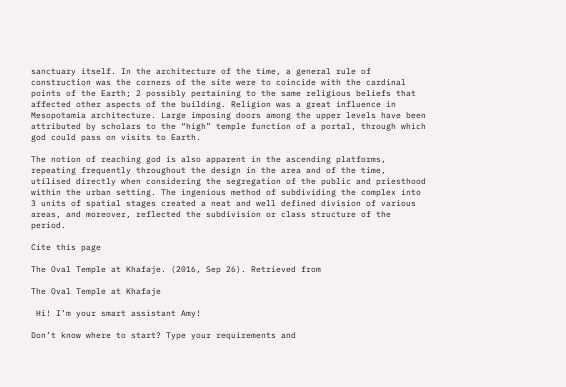sanctuary itself. In the architecture of the time, a general rule of construction was the corners of the site were to coincide with the cardinal points of the Earth; 2 possibly pertaining to the same religious beliefs that affected other aspects of the building. Religion was a great influence in Mesopotamia architecture. Large imposing doors among the upper levels have been attributed by scholars to the “high” temple function of a portal, through which god could pass on visits to Earth.

The notion of reaching god is also apparent in the ascending platforms, repeating frequently throughout the design in the area and of the time, utilised directly when considering the segregation of the public and priesthood within the urban setting. The ingenious method of subdividing the complex into 3 units of spatial stages created a neat and well defined division of various areas, and moreover, reflected the subdivision or class structure of the period.

Cite this page

The Oval Temple at Khafaje. (2016, Sep 26). Retrieved from

The Oval Temple at Khafaje

 Hi! I’m your smart assistant Amy!

Don’t know where to start? Type your requirements and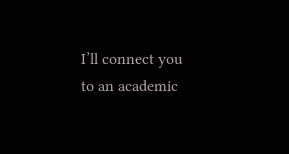I’ll connect you to an academic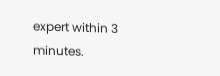expert within 3 minutes.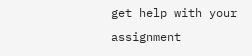get help with your assignment